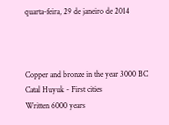quarta-feira, 29 de janeiro de 2014



Copper and bronze in the year 3000 BC
Catal Huyuk - First cities
Written 6000 years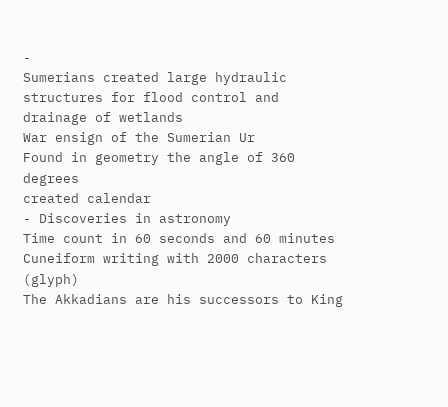-
Sumerians created large hydraulic structures for flood control and drainage of wetlands
War ensign of the Sumerian Ur
Found in geometry the angle of 360 degrees
created calendar
- Discoveries in astronomy
Time count in 60 seconds and 60 minutes
Cuneiform writing with 2000 characters (glyph)
The Akkadians are his successors to King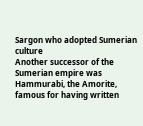Sargon who adopted Sumerian culture
Another successor of the Sumerian empire was Hammurabi, the Amorite, famous for having written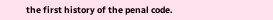the first history of the penal code.